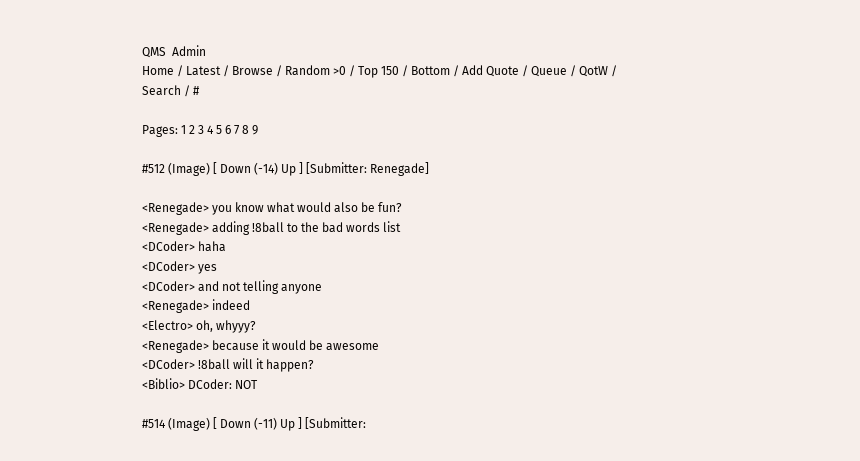QMS  Admin
Home / Latest / Browse / Random >0 / Top 150 / Bottom / Add Quote / Queue / QotW / Search / #

Pages: 1 2 3 4 5 6 7 8 9

#512 (Image) [ Down (-14) Up ] [Submitter: Renegade]

<Renegade> you know what would also be fun?
<Renegade> adding !8ball to the bad words list
<DCoder> haha
<DCoder> yes
<DCoder> and not telling anyone
<Renegade> indeed
<Electro> oh, whyyy?
<Renegade> because it would be awesome
<DCoder> !8ball will it happen?
<Biblio> DCoder: NOT

#514 (Image) [ Down (-11) Up ] [Submitter: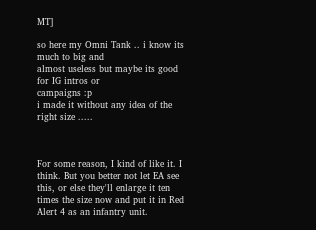MT]

so here my Omni Tank .. i know its much to big and
almost useless but maybe its good for IG intros or
campaigns :p
i made it without any idea of the right size .....



For some reason, I kind of like it. I think. But you better not let EA see this, or else they'll enlarge it ten times the size now and put it in Red Alert 4 as an infantry unit.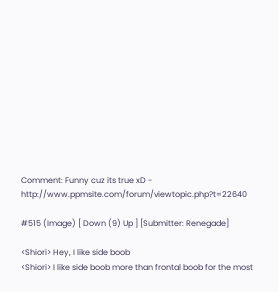Comment: Funny cuz its true xD - http://www.ppmsite.com/forum/viewtopic.php?t=22640

#515 (Image) [ Down (9) Up ] [Submitter: Renegade]

<Shiori> Hey, I like side boob
<Shiori> I like side boob more than frontal boob for the most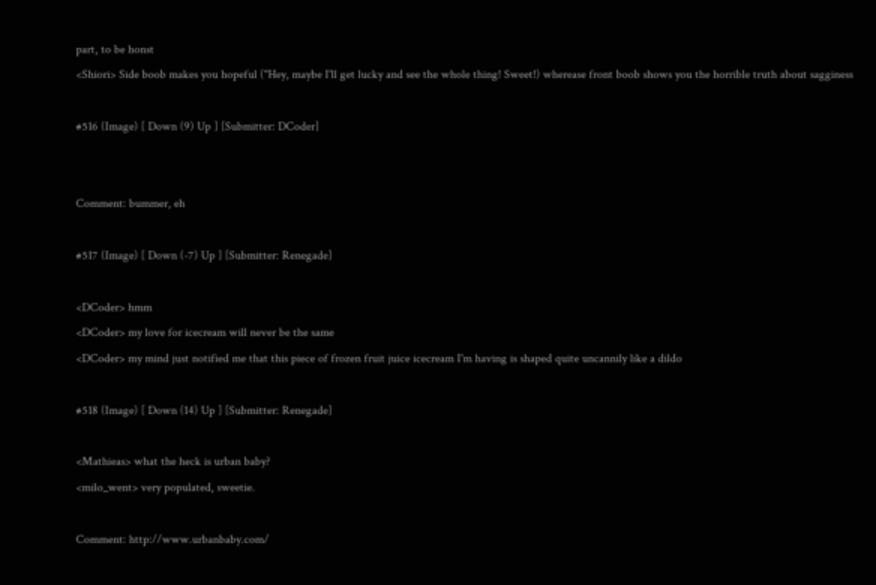part, to be honst
<Shiori> Side boob makes you hopeful ("Hey, maybe I'll get lucky and see the whole thing! Sweet!) wherease front boob shows you the horrible truth about sagginess

#516 (Image) [ Down (9) Up ] [Submitter: DCoder]


Comment: bummer, eh

#517 (Image) [ Down (-7) Up ] [Submitter: Renegade]

<DCoder> hmm
<DCoder> my love for icecream will never be the same
<DCoder> my mind just notified me that this piece of frozen fruit juice icecream I'm having is shaped quite uncannily like a dildo

#518 (Image) [ Down (14) Up ] [Submitter: Renegade]

<Mathieas> what the heck is urban baby?
<milo_went> very populated, sweetie.

Comment: http://www.urbanbaby.com/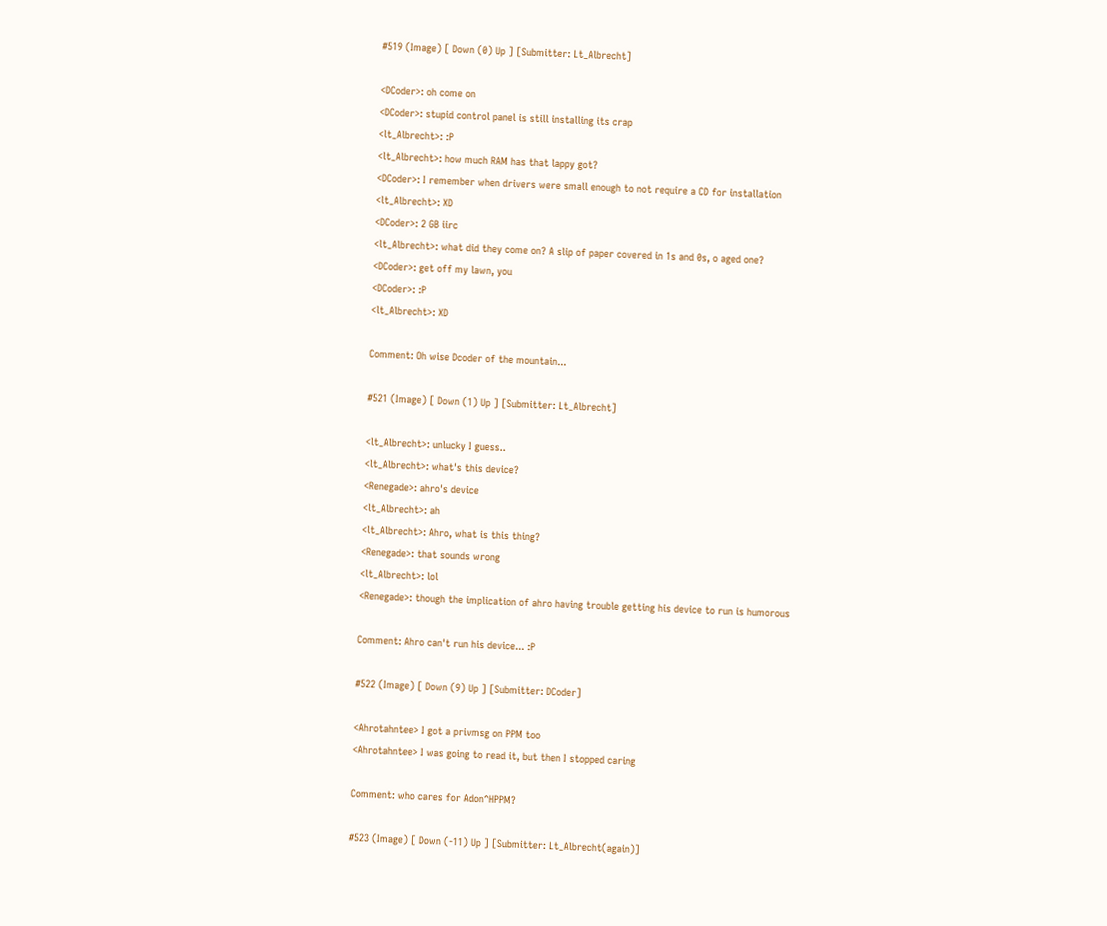#519 (Image) [ Down (0) Up ] [Submitter: Lt_Albrecht]

<DCoder>: oh come on
<DCoder>: stupid control panel is still installing its crap
<lt_Albrecht>: :P
<lt_Albrecht>: how much RAM has that lappy got?
<DCoder>: I remember when drivers were small enough to not require a CD for installation
<lt_Albrecht>: XD
<DCoder>: 2 GB iirc
<lt_Albrecht>: what did they come on? A slip of paper covered in 1s and 0s, o aged one?
<DCoder>: get off my lawn, you
<DCoder>: :P
<lt_Albrecht>: XD

Comment: Oh wise Dcoder of the mountain...

#521 (Image) [ Down (1) Up ] [Submitter: Lt_Albrecht]

<lt_Albrecht>: unlucky I guess..
<lt_Albrecht>: what's this device?
<Renegade>: ahro's device
<lt_Albrecht>: ah
<lt_Albrecht>: Ahro, what is this thing?
<Renegade>: that sounds wrong
<lt_Albrecht>: lol
<Renegade>: though the implication of ahro having trouble getting his device to run is humorous

Comment: Ahro can't run his device... :P

#522 (Image) [ Down (9) Up ] [Submitter: DCoder]

<Ahrotahntee> I got a privmsg on PPM too
<Ahrotahntee> I was going to read it, but then I stopped caring

Comment: who cares for Adon^HPPM?

#523 (Image) [ Down (-11) Up ] [Submitter: Lt_Albrecht(again)]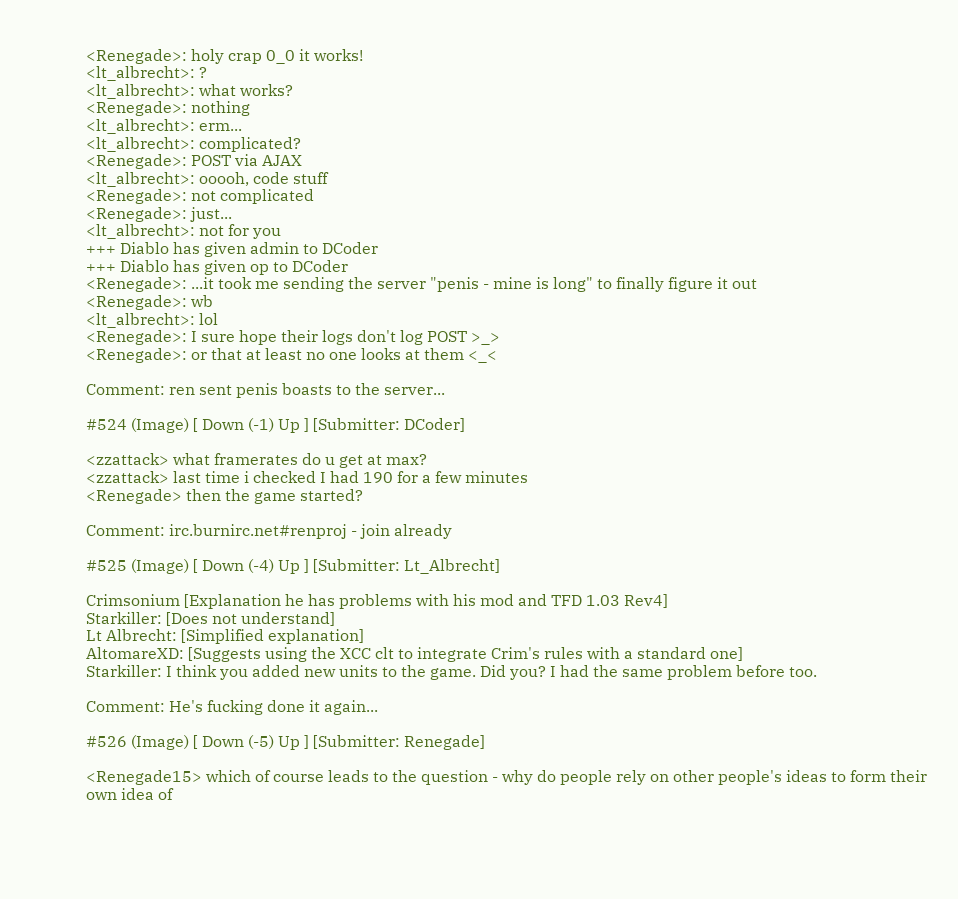<Renegade>: holy crap 0_0 it works!
<lt_albrecht>: ?
<lt_albrecht>: what works?
<Renegade>: nothing
<lt_albrecht>: erm...
<lt_albrecht>: complicated?
<Renegade>: POST via AJAX
<lt_albrecht>: ooooh, code stuff
<Renegade>: not complicated
<Renegade>: just...
<lt_albrecht>: not for you
+++ Diablo has given admin to DCoder
+++ Diablo has given op to DCoder
<Renegade>: ...it took me sending the server "penis - mine is long" to finally figure it out
<Renegade>: wb
<lt_albrecht>: lol
<Renegade>: I sure hope their logs don't log POST >_>
<Renegade>: or that at least no one looks at them <_<

Comment: ren sent penis boasts to the server...

#524 (Image) [ Down (-1) Up ] [Submitter: DCoder]

<zzattack> what framerates do u get at max?
<zzattack> last time i checked I had 190 for a few minutes
<Renegade> then the game started?

Comment: irc.burnirc.net#renproj - join already

#525 (Image) [ Down (-4) Up ] [Submitter: Lt_Albrecht]

Crimsonium [Explanation he has problems with his mod and TFD 1.03 Rev4]
Starkiller: [Does not understand]
Lt Albrecht: [Simplified explanation]
AltomareXD: [Suggests using the XCC clt to integrate Crim's rules with a standard one]
Starkiller: I think you added new units to the game. Did you? I had the same problem before too.

Comment: He's fucking done it again...

#526 (Image) [ Down (-5) Up ] [Submitter: Renegade]

<Renegade15> which of course leads to the question - why do people rely on other people's ideas to form their own idea of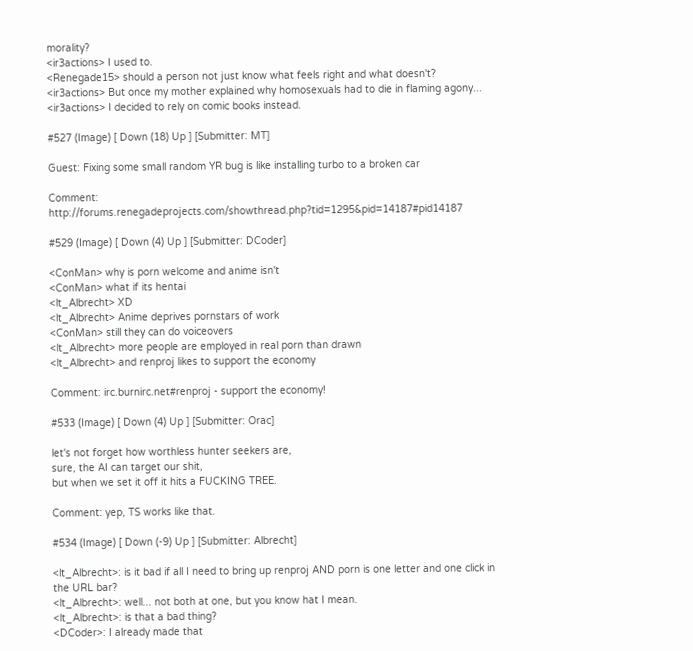morality?
<ir3actions> I used to.
<Renegade15> should a person not just know what feels right and what doesn't?
<ir3actions> But once my mother explained why homosexuals had to die in flaming agony...
<ir3actions> I decided to rely on comic books instead.

#527 (Image) [ Down (18) Up ] [Submitter: MT]

Guest: Fixing some small random YR bug is like installing turbo to a broken car

Comment: http://forums.renegadeprojects.com/showthread.php?tid=1295&pid=14187#pid14187

#529 (Image) [ Down (4) Up ] [Submitter: DCoder]

<ConMan> why is porn welcome and anime isn't
<ConMan> what if its hentai
<lt_Albrecht> XD
<lt_Albrecht> Anime deprives pornstars of work
<ConMan> still they can do voiceovers
<lt_Albrecht> more people are employed in real porn than drawn
<lt_Albrecht> and renproj likes to support the economy

Comment: irc.burnirc.net#renproj - support the economy!

#533 (Image) [ Down (4) Up ] [Submitter: Orac]

let's not forget how worthless hunter seekers are,
sure, the AI can target our shit,
but when we set it off it hits a FUCKING TREE.

Comment: yep, TS works like that.

#534 (Image) [ Down (-9) Up ] [Submitter: Albrecht]

<lt_Albrecht>: is it bad if all I need to bring up renproj AND porn is one letter and one click in the URL bar?
<lt_Albrecht>: well... not both at one, but you know hat I mean.
<lt_Albrecht>: is that a bad thing?
<DCoder>: I already made that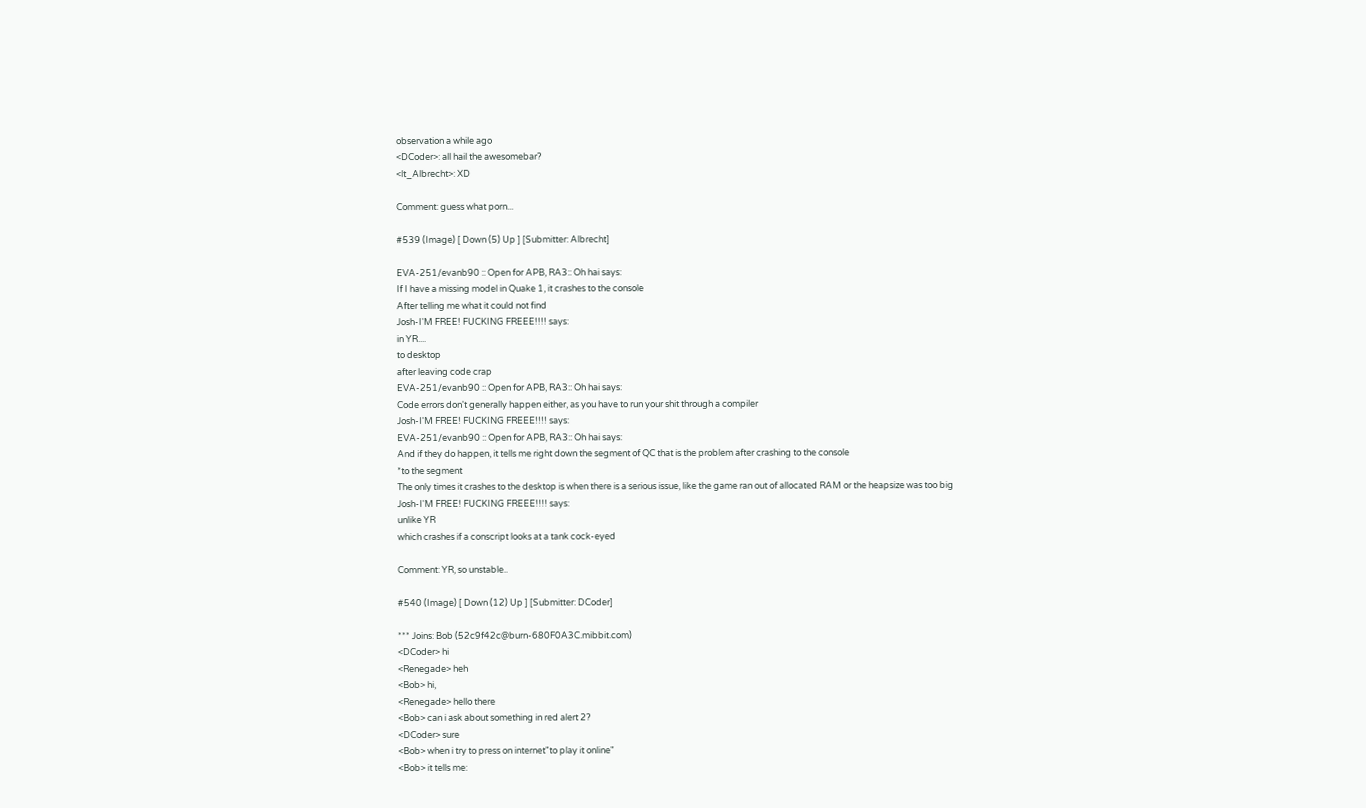observation a while ago
<DCoder>: all hail the awesomebar?
<lt_Albrecht>: XD

Comment: guess what porn...

#539 (Image) [ Down (5) Up ] [Submitter: Albrecht]

EVA-251/evanb90 :: Open for APB, RA3:: Oh hai says:
If I have a missing model in Quake 1, it crashes to the console
After telling me what it could not find
Josh-I'M FREE! FUCKING FREEE!!!! says:
in YR....
to desktop
after leaving code crap
EVA-251/evanb90 :: Open for APB, RA3:: Oh hai says:
Code errors don't generally happen either, as you have to run your shit through a compiler
Josh-I'M FREE! FUCKING FREEE!!!! says:
EVA-251/evanb90 :: Open for APB, RA3:: Oh hai says:
And if they do happen, it tells me right down the segment of QC that is the problem after crashing to the console
*to the segment
The only times it crashes to the desktop is when there is a serious issue, like the game ran out of allocated RAM or the heapsize was too big
Josh-I'M FREE! FUCKING FREEE!!!! says:
unlike YR
which crashes if a conscript looks at a tank cock-eyed

Comment: YR, so unstable..

#540 (Image) [ Down (12) Up ] [Submitter: DCoder]

*** Joins: Bob (52c9f42c@burn-680F0A3C.mibbit.com)
<DCoder> hi
<Renegade> heh
<Bob> hi,
<Renegade> hello there
<Bob> can i ask about something in red alert 2?
<DCoder> sure
<Bob> when i try to press on internet"to play it online"
<Bob> it tells me: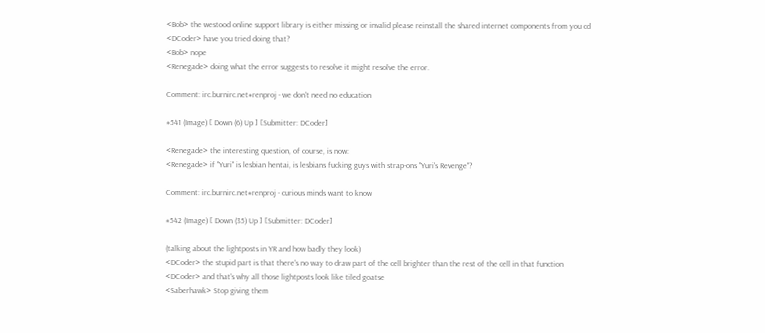<Bob> the westood online support library is either missing or invalid please reinstall the shared internet components from you cd
<DCoder> have you tried doing that?
<Bob> nope
<Renegade> doing what the error suggests to resolve it might resolve the error.

Comment: irc.burnirc.net#renproj - we don't need no education

#541 (Image) [ Down (6) Up ] [Submitter: DCoder]

<Renegade> the interesting question, of course, is now:
<Renegade> if "Yuri" is lesbian hentai, is lesbians fucking guys with strap-ons "Yuri's Revenge"?

Comment: irc.burnirc.net#renproj - curious minds want to know

#542 (Image) [ Down (35) Up ] [Submitter: DCoder]

(talking about the lightposts in YR and how badly they look)
<DCoder> the stupid part is that there's no way to draw part of the cell brighter than the rest of the cell in that function
<DCoder> and that's why all those lightposts look like tiled goatse
<Saberhawk> Stop giving them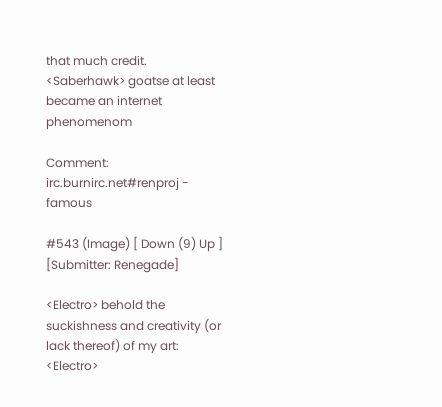that much credit.
<Saberhawk> goatse at least became an internet phenomenom

Comment: irc.burnirc.net#renproj - famous

#543 (Image) [ Down (9) Up ] [Submitter: Renegade]

<Electro> behold the suckishness and creativity (or lack thereof) of my art:
<Electro>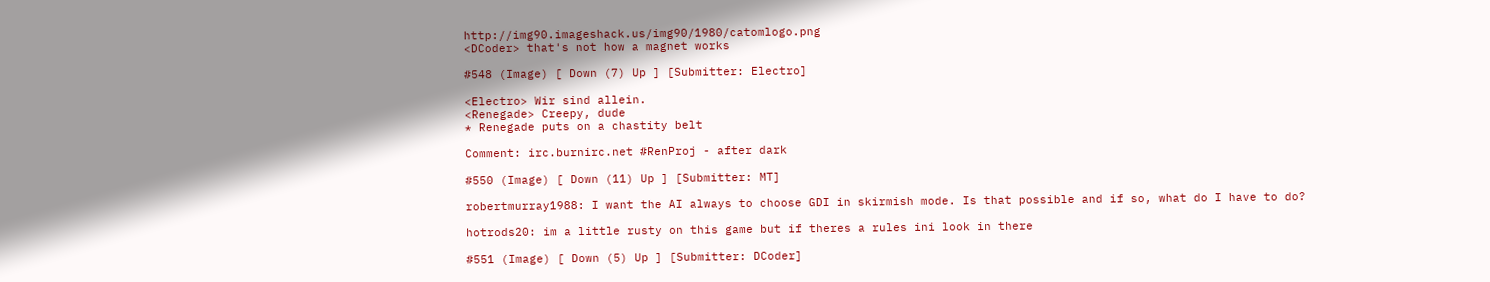http://img90.imageshack.us/img90/1980/catomlogo.png
<DCoder> that's not how a magnet works

#548 (Image) [ Down (7) Up ] [Submitter: Electro]

<Electro> Wir sind allein.
<Renegade> Creepy, dude
* Renegade puts on a chastity belt

Comment: irc.burnirc.net #RenProj - after dark

#550 (Image) [ Down (11) Up ] [Submitter: MT]

robertmurray1988: I want the AI always to choose GDI in skirmish mode. Is that possible and if so, what do I have to do?

hotrods20: im a little rusty on this game but if theres a rules ini look in there

#551 (Image) [ Down (5) Up ] [Submitter: DCoder]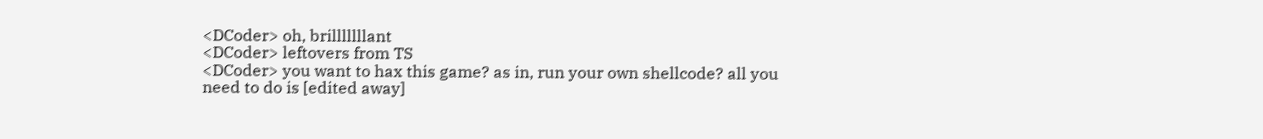<DCoder> oh, brilllllllant
<DCoder> leftovers from TS
<DCoder> you want to hax this game? as in, run your own shellcode? all you need to do is [edited away]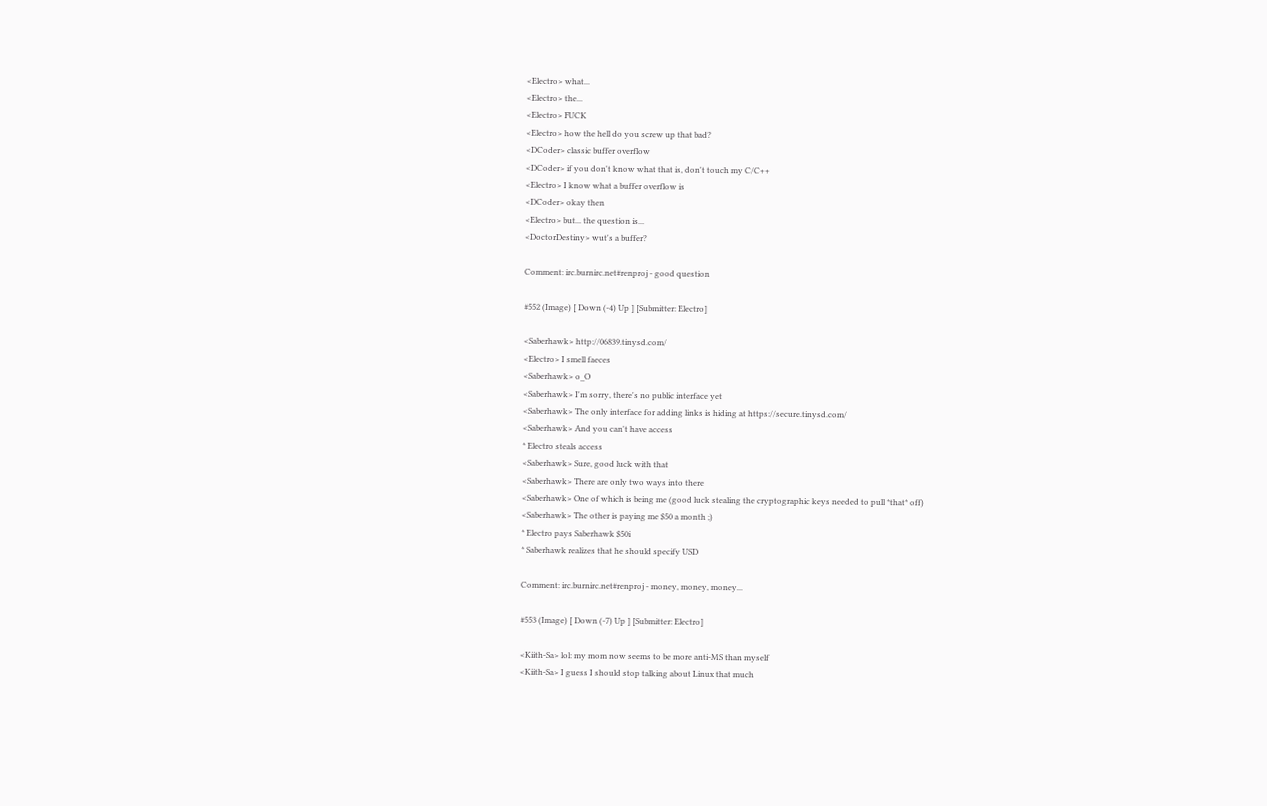<Electro> what...
<Electro> the...
<Electro> FUCK
<Electro> how the hell do you screw up that bad?
<DCoder> classic buffer overflow
<DCoder> if you don't know what that is, don't touch my C/C++
<Electro> I know what a buffer overflow is
<DCoder> okay then
<Electro> but... the question is...
<DoctorDestiny> wut's a buffer?

Comment: irc.burnirc.net#renproj - good question

#552 (Image) [ Down (-4) Up ] [Submitter: Electro]

<Saberhawk> http://06839.tinysd.com/
<Electro> I smell faeces
<Saberhawk> o_O
<Saberhawk> I'm sorry, there's no public interface yet
<Saberhawk> The only interface for adding links is hiding at https://secure.tinysd.com/
<Saberhawk> And you can't have access
* Electro steals access
<Saberhawk> Sure, good luck with that
<Saberhawk> There are only two ways into there
<Saberhawk> One of which is being me (good luck stealing the cryptographic keys needed to pull *that* off)
<Saberhawk> The other is paying me $50 a month ;)
* Electro pays Saberhawk $50i
* Saberhawk realizes that he should specify USD

Comment: irc.burnirc.net#renproj - money, money, money...

#553 (Image) [ Down (-7) Up ] [Submitter: Electro]

<Kiith-Sa> lol: my mom now seems to be more anti-MS than myself
<Kiith-Sa> I guess I should stop talking about Linux that much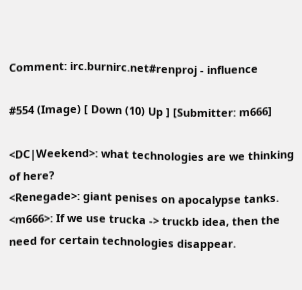Comment: irc.burnirc.net#renproj - influence

#554 (Image) [ Down (10) Up ] [Submitter: m666]

<DC|Weekend>: what technologies are we thinking of here?
<Renegade>: giant penises on apocalypse tanks.
<m666>: If we use trucka -> truckb idea, then the need for certain technologies disappear.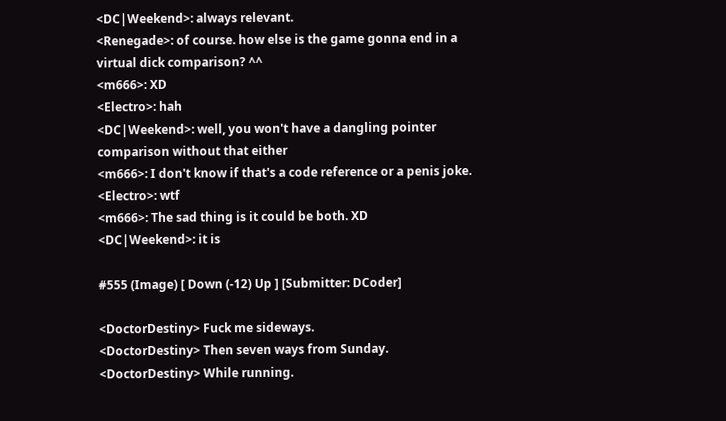<DC|Weekend>: always relevant.
<Renegade>: of course. how else is the game gonna end in a virtual dick comparison? ^^
<m666>: XD
<Electro>: hah
<DC|Weekend>: well, you won't have a dangling pointer comparison without that either
<m666>: I don't know if that's a code reference or a penis joke.
<Electro>: wtf
<m666>: The sad thing is it could be both. XD
<DC|Weekend>: it is

#555 (Image) [ Down (-12) Up ] [Submitter: DCoder]

<DoctorDestiny> Fuck me sideways.
<DoctorDestiny> Then seven ways from Sunday.
<DoctorDestiny> While running.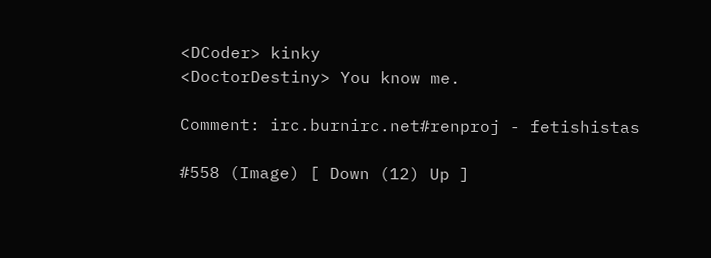<DCoder> kinky
<DoctorDestiny> You know me.

Comment: irc.burnirc.net#renproj - fetishistas

#558 (Image) [ Down (12) Up ]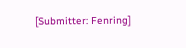[Submitter: Fenring]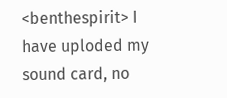<benthespirit> I have uploded my sound card, no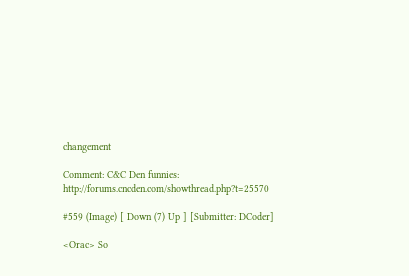changement

Comment: C&C Den funnies: http://forums.cncden.com/showthread.php?t=25570

#559 (Image) [ Down (7) Up ] [Submitter: DCoder]

<Orac> So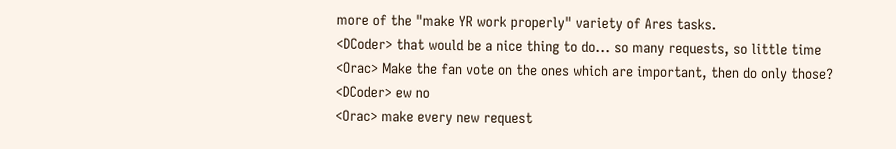more of the "make YR work properly" variety of Ares tasks.
<DCoder> that would be a nice thing to do... so many requests, so little time
<Orac> Make the fan vote on the ones which are important, then do only those?
<DCoder> ew no
<Orac> make every new request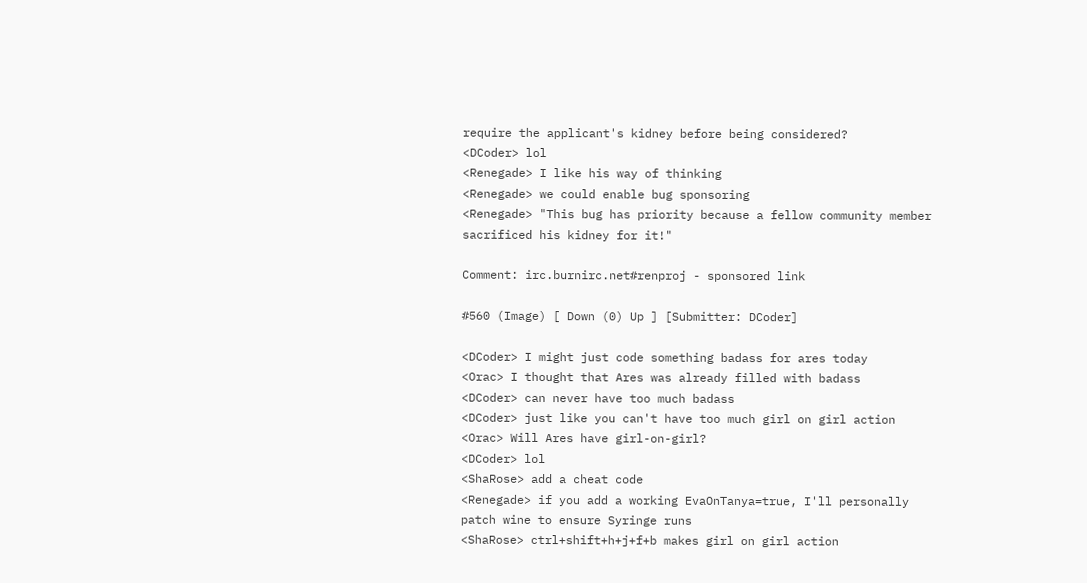require the applicant's kidney before being considered?
<DCoder> lol
<Renegade> I like his way of thinking
<Renegade> we could enable bug sponsoring
<Renegade> "This bug has priority because a fellow community member sacrificed his kidney for it!"

Comment: irc.burnirc.net#renproj - sponsored link

#560 (Image) [ Down (0) Up ] [Submitter: DCoder]

<DCoder> I might just code something badass for ares today
<Orac> I thought that Ares was already filled with badass
<DCoder> can never have too much badass
<DCoder> just like you can't have too much girl on girl action
<Orac> Will Ares have girl-on-girl?
<DCoder> lol
<ShaRose> add a cheat code
<Renegade> if you add a working EvaOnTanya=true, I'll personally patch wine to ensure Syringe runs
<ShaRose> ctrl+shift+h+j+f+b makes girl on girl action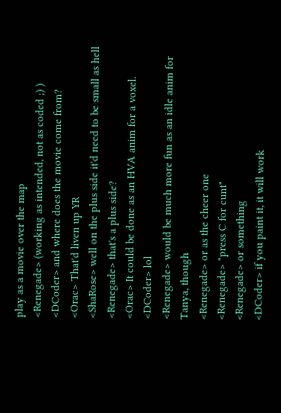play as a movie over the map
<Renegade> (working as intended, not as coded ;) )
<DCoder> and where does the movie come from?
<Orac> That'd liven up YR
<ShaRose> well on the plus side it'd need to be small as hell
<Renegade> that's a plus side?
<Orac> It could be done as an HVA anim for a voxel.
<DCoder> lol
<Renegade> would be much more fun as an idle anim for Tanya, though
<Renegade> or as the cheer one
<Renegade> "press C for cunt"
<Renegade> or something
<DCoder> if you paint it, it will work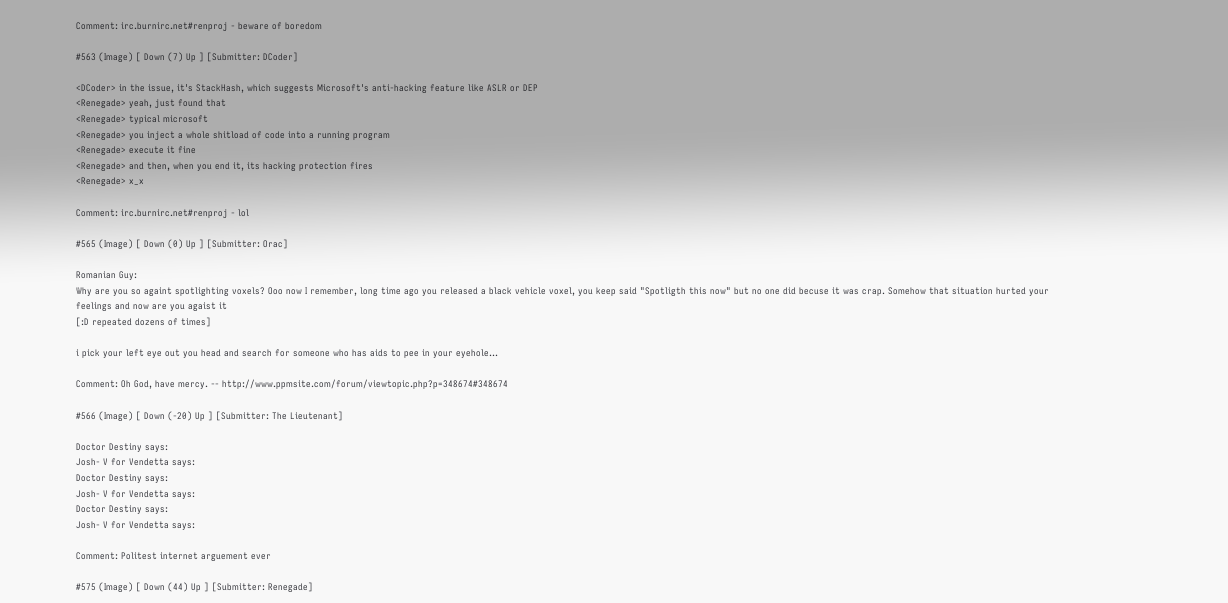Comment: irc.burnirc.net#renproj - beware of boredom

#563 (Image) [ Down (7) Up ] [Submitter: DCoder]

<DCoder> in the issue, it's StackHash, which suggests Microsoft's anti-hacking feature like ASLR or DEP
<Renegade> yeah, just found that
<Renegade> typical microsoft
<Renegade> you inject a whole shitload of code into a running program
<Renegade> execute it fine
<Renegade> and then, when you end it, its hacking protection fires
<Renegade> x_x

Comment: irc.burnirc.net#renproj - lol

#565 (Image) [ Down (0) Up ] [Submitter: Orac]

Romanian Guy:
Why are you so againt spotlighting voxels? Ooo now I remember, long time ago you released a black vehicle voxel, you keep said "Spotligth this now" but no one did becuse it was crap. Somehow that situation hurted your feelings and now are you agaist it
[:D repeated dozens of times]

i pick your left eye out you head and search for someone who has aids to pee in your eyehole...

Comment: Oh God, have mercy. -- http://www.ppmsite.com/forum/viewtopic.php?p=348674#348674

#566 (Image) [ Down (-20) Up ] [Submitter: The Lieutenant]

Doctor Destiny says:
Josh- V for Vendetta says:
Doctor Destiny says:
Josh- V for Vendetta says:
Doctor Destiny says:
Josh- V for Vendetta says:

Comment: Politest internet arguement ever

#575 (Image) [ Down (44) Up ] [Submitter: Renegade]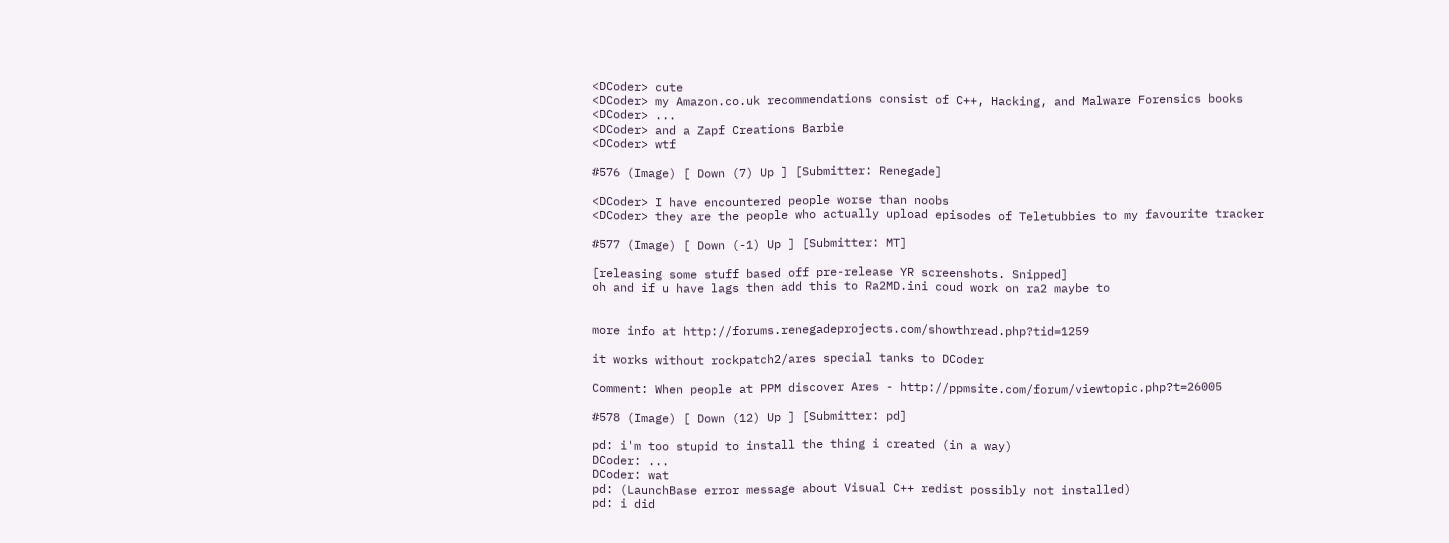<DCoder> cute
<DCoder> my Amazon.co.uk recommendations consist of C++, Hacking, and Malware Forensics books
<DCoder> ...
<DCoder> and a Zapf Creations Barbie
<DCoder> wtf

#576 (Image) [ Down (7) Up ] [Submitter: Renegade]

<DCoder> I have encountered people worse than noobs
<DCoder> they are the people who actually upload episodes of Teletubbies to my favourite tracker

#577 (Image) [ Down (-1) Up ] [Submitter: MT]

[releasing some stuff based off pre-release YR screenshots. Snipped]
oh and if u have lags then add this to Ra2MD.ini coud work on ra2 maybe to


more info at http://forums.renegadeprojects.com/showthread.php?tid=1259

it works without rockpatch2/ares special tanks to DCoder

Comment: When people at PPM discover Ares - http://ppmsite.com/forum/viewtopic.php?t=26005

#578 (Image) [ Down (12) Up ] [Submitter: pd]

pd: i'm too stupid to install the thing i created (in a way)
DCoder: ...
DCoder: wat
pd: (LaunchBase error message about Visual C++ redist possibly not installed)
pd: i did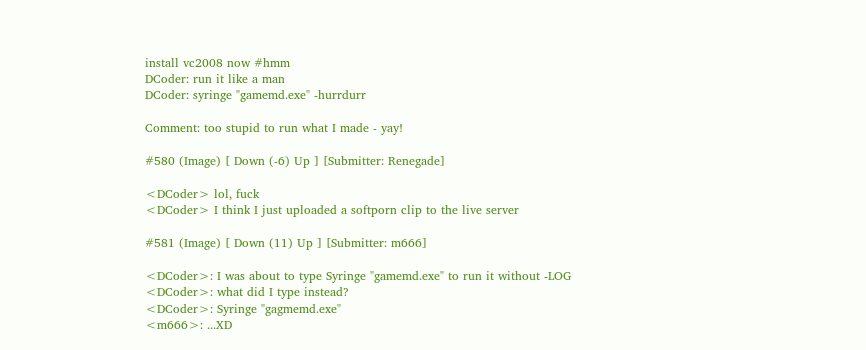install vc2008 now #hmm
DCoder: run it like a man
DCoder: syringe "gamemd.exe" -hurrdurr

Comment: too stupid to run what I made - yay!

#580 (Image) [ Down (-6) Up ] [Submitter: Renegade]

<DCoder> lol, fuck
<DCoder> I think I just uploaded a softporn clip to the live server

#581 (Image) [ Down (11) Up ] [Submitter: m666]

<DCoder>: I was about to type Syringe "gamemd.exe" to run it without -LOG
<DCoder>: what did I type instead?
<DCoder>: Syringe "gagmemd.exe"
<m666>: ...XD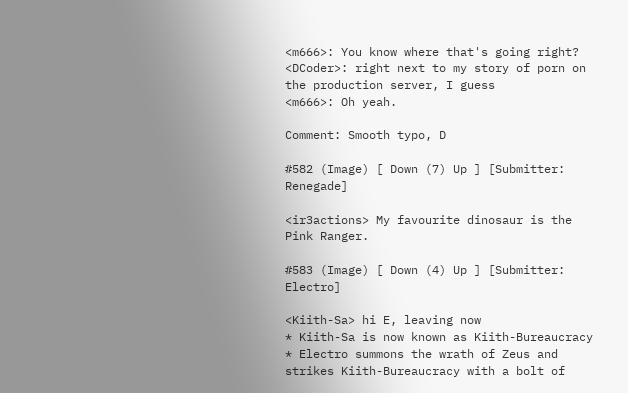<m666>: You know where that's going right?
<DCoder>: right next to my story of porn on the production server, I guess
<m666>: Oh yeah.

Comment: Smooth typo, D

#582 (Image) [ Down (7) Up ] [Submitter: Renegade]

<ir3actions> My favourite dinosaur is the Pink Ranger.

#583 (Image) [ Down (4) Up ] [Submitter: Electro]

<Kiith-Sa> hi E, leaving now
* Kiith-Sa is now known as Kiith-Bureaucracy
* Electro summons the wrath of Zeus and strikes Kiith-Bureaucracy with a bolt of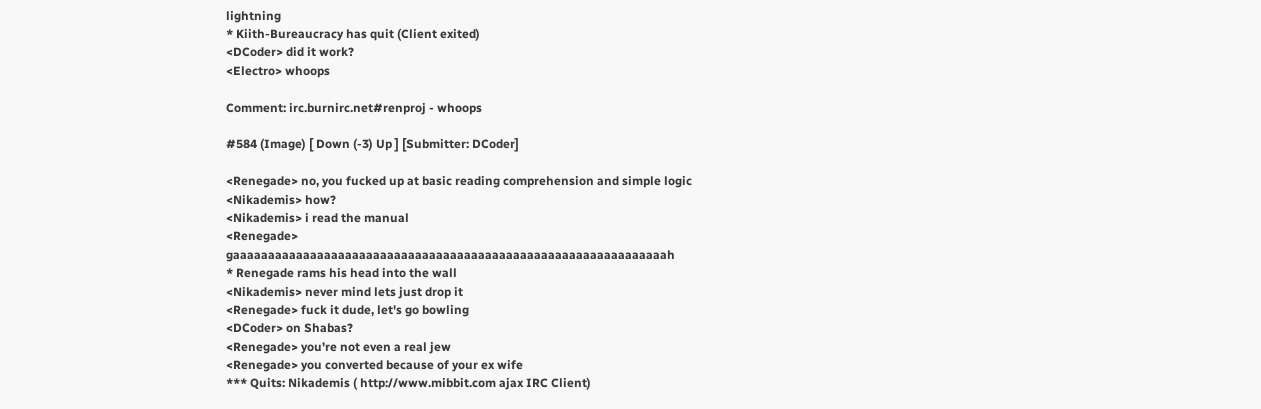lightning
* Kiith-Bureaucracy has quit (Client exited)
<DCoder> did it work?
<Electro> whoops

Comment: irc.burnirc.net#renproj - whoops

#584 (Image) [ Down (-3) Up ] [Submitter: DCoder]

<Renegade> no, you fucked up at basic reading comprehension and simple logic
<Nikademis> how?
<Nikademis> i read the manual
<Renegade> gaaaaaaaaaaaaaaaaaaaaaaaaaaaaaaaaaaaaaaaaaaaaaaaaaaaaaaaaaaaaaah
* Renegade rams his head into the wall
<Nikademis> never mind lets just drop it
<Renegade> fuck it dude, let's go bowling
<DCoder> on Shabas?
<Renegade> you're not even a real jew
<Renegade> you converted because of your ex wife
*** Quits: Nikademis ( http://www.mibbit.com ajax IRC Client)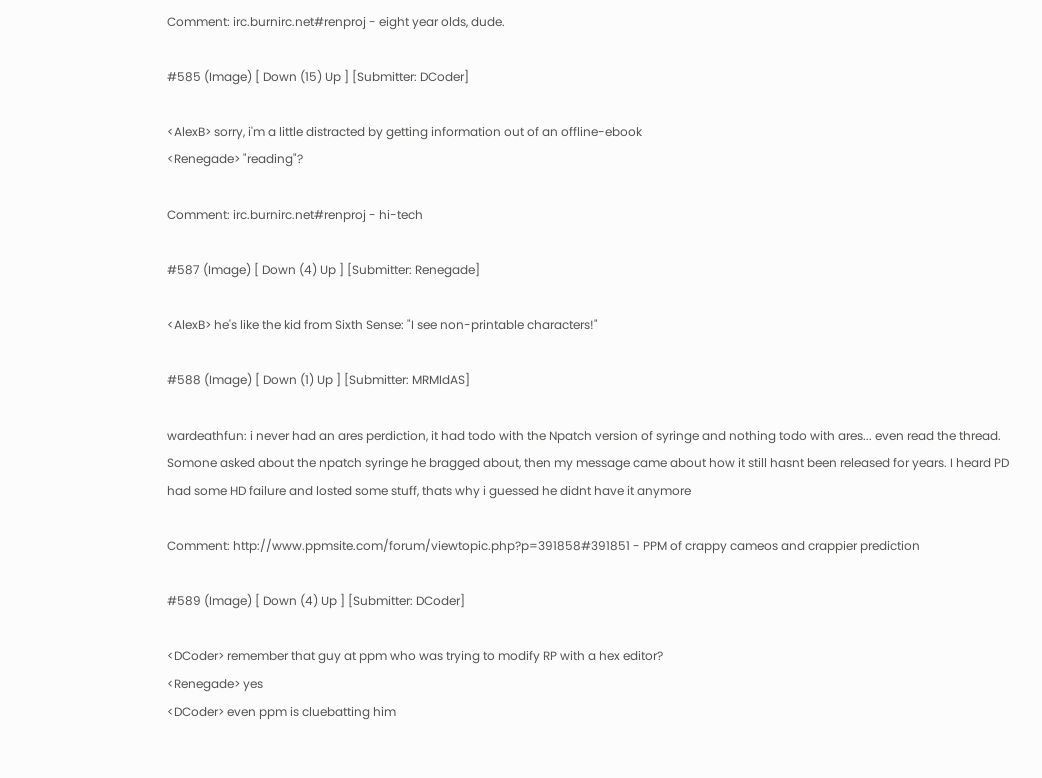Comment: irc.burnirc.net#renproj - eight year olds, dude.

#585 (Image) [ Down (15) Up ] [Submitter: DCoder]

<AlexB> sorry, i'm a little distracted by getting information out of an offline-ebook
<Renegade> "reading"?

Comment: irc.burnirc.net#renproj - hi-tech

#587 (Image) [ Down (4) Up ] [Submitter: Renegade]

<AlexB> he's like the kid from Sixth Sense: "I see non-printable characters!"

#588 (Image) [ Down (1) Up ] [Submitter: MRMIdAS]

wardeathfun: i never had an ares perdiction, it had todo with the Npatch version of syringe and nothing todo with ares... even read the thread. Somone asked about the npatch syringe he bragged about, then my message came about how it still hasnt been released for years. I heard PD had some HD failure and losted some stuff, thats why i guessed he didnt have it anymore

Comment: http://www.ppmsite.com/forum/viewtopic.php?p=391858#391851 - PPM of crappy cameos and crappier prediction

#589 (Image) [ Down (4) Up ] [Submitter: DCoder]

<DCoder> remember that guy at ppm who was trying to modify RP with a hex editor?
<Renegade> yes
<DCoder> even ppm is cluebatting him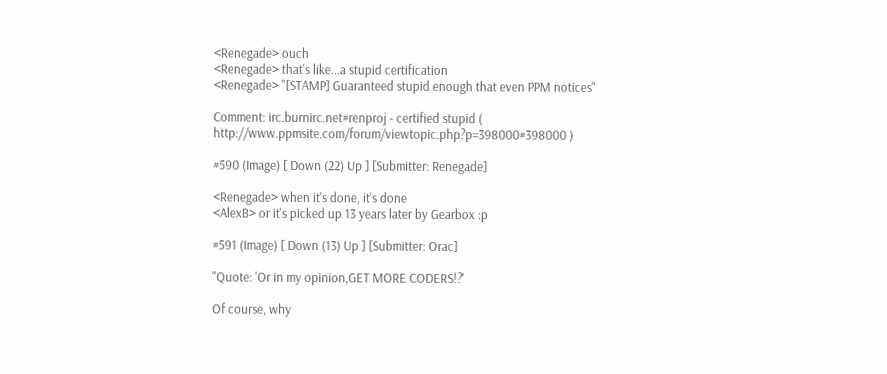<Renegade> ouch
<Renegade> that's like...a stupid certification
<Renegade> "[STAMP] Guaranteed stupid enough that even PPM notices"

Comment: irc.burnirc.net#renproj - certified stupid ( http://www.ppmsite.com/forum/viewtopic.php?p=398000#398000 )

#590 (Image) [ Down (22) Up ] [Submitter: Renegade]

<Renegade> when it's done, it's done
<AlexB> or it's picked up 13 years later by Gearbox :p

#591 (Image) [ Down (13) Up ] [Submitter: Orac]

"Quote: 'Or in my opinion,GET MORE CODERS!?'

Of course, why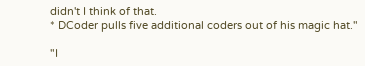didn't I think of that.
* DCoder pulls five additional coders out of his magic hat."

"I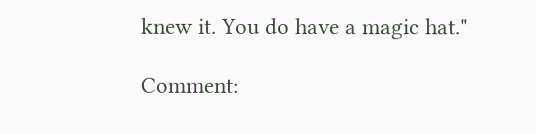knew it. You do have a magic hat."

Comment: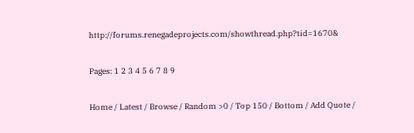http://forums.renegadeprojects.com/showthread.php?tid=1670&

Pages: 1 2 3 4 5 6 7 8 9

Home / Latest / Browse / Random >0 / Top 150 / Bottom / Add Quote /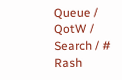Queue / QotW / Search / #
Rash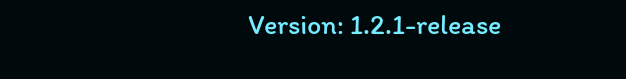Version: 1.2.1-release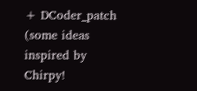+ DCoder_patch (some ideas inspired by Chirpy!